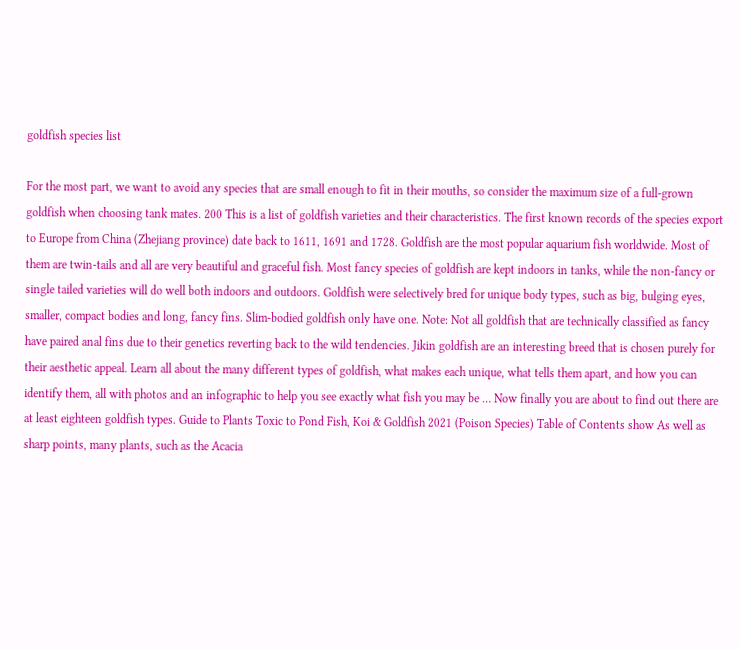goldfish species list

For the most part, we want to avoid any species that are small enough to fit in their mouths, so consider the maximum size of a full-grown goldfish when choosing tank mates. 200 This is a list of goldfish varieties and their characteristics. The first known records of the species export to Europe from China (Zhejiang province) date back to 1611, 1691 and 1728. Goldfish are the most popular aquarium fish worldwide. Most of them are twin-tails and all are very beautiful and graceful fish. Most fancy species of goldfish are kept indoors in tanks, while the non-fancy or single tailed varieties will do well both indoors and outdoors. Goldfish were selectively bred for unique body types, such as big, bulging eyes, smaller, compact bodies and long, fancy fins. Slim-bodied goldfish only have one. Note: Not all goldfish that are technically classified as fancy have paired anal fins due to their genetics reverting back to the wild tendencies. Jikin goldfish are an interesting breed that is chosen purely for their aesthetic appeal. Learn all about the many different types of goldfish, what makes each unique, what tells them apart, and how you can identify them, all with photos and an infographic to help you see exactly what fish you may be … Now finally you are about to find out there are at least eighteen goldfish types. Guide to Plants Toxic to Pond Fish, Koi & Goldfish 2021 (Poison Species) Table of Contents show As well as sharp points, many plants, such as the Acacia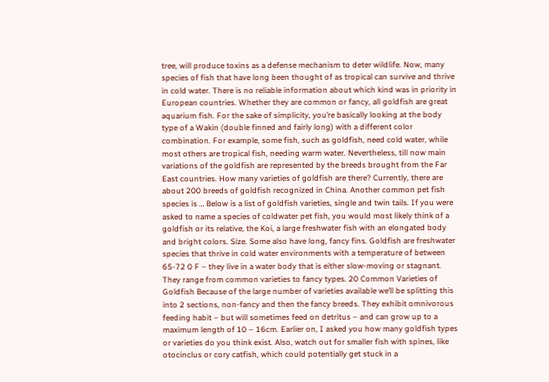tree, will produce toxins as a defense mechanism to deter wildlife. Now, many species of fish that have long been thought of as tropical can survive and thrive in cold water. There is no reliable information about which kind was in priority in European countries. Whether they are common or fancy, all goldfish are great aquarium fish. For the sake of simplicity, you’re basically looking at the body type of a Wakin (double finned and fairly long) with a different color combination. For example, some fish, such as goldfish, need cold water, while most others are tropical fish, needing warm water. Nevertheless, till now main variations of the goldfish are represented by the breeds brought from the Far East countries. How many varieties of goldfish are there? Currently, there are about 200 breeds of goldfish recognized in China. Another common pet fish species is … Below is a list of goldfish varieties, single and twin tails. If you were asked to name a species of coldwater pet fish, you would most likely think of a goldfish or its relative, the Koi, a large freshwater fish with an elongated body and bright colors. Size. Some also have long, fancy fins. Goldfish are freshwater species that thrive in cold water environments with a temperature of between 65-72 0 F – they live in a water body that is either slow-moving or stagnant. They range from common varieties to fancy types. 20 Common Varieties of Goldfish Because of the large number of varieties available we’ll be splitting this into 2 sections, non-fancy and then the fancy breeds. They exhibit omnivorous feeding habit – but will sometimes feed on detritus – and can grow up to a maximum length of 10 – 16cm. Earlier on, I asked you how many goldfish types or varieties do you think exist. Also, watch out for smaller fish with spines, like otocinclus or cory catfish, which could potentially get stuck in a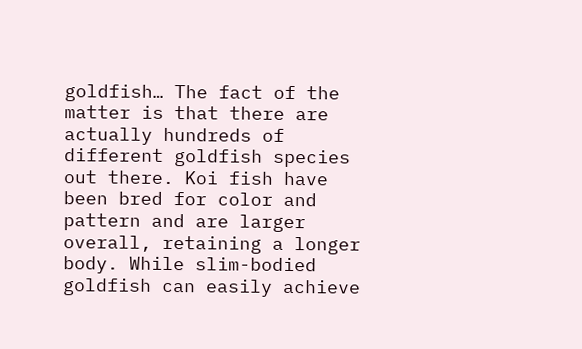goldfish… The fact of the matter is that there are actually hundreds of different goldfish species out there. Koi fish have been bred for color and pattern and are larger overall, retaining a longer body. While slim-bodied goldfish can easily achieve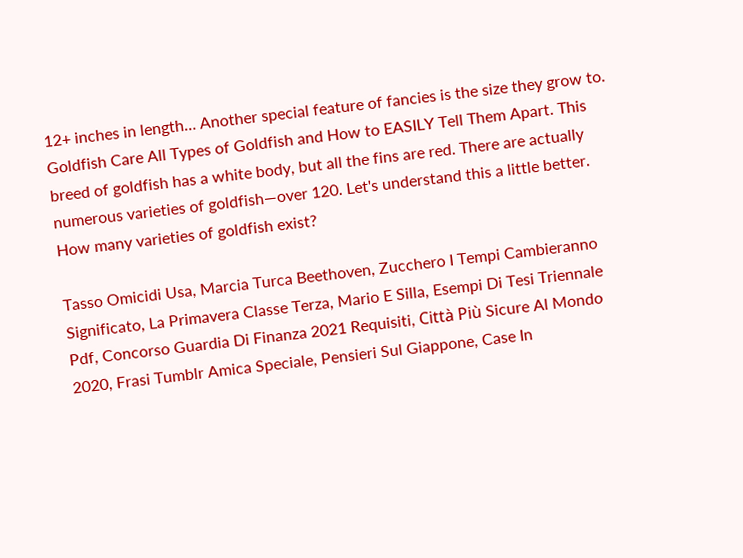12+ inches in length… Another special feature of fancies is the size they grow to. Goldfish Care All Types of Goldfish and How to EASILY Tell Them Apart. This breed of goldfish has a white body, but all the fins are red. There are actually numerous varieties of goldfish—over 120. Let's understand this a little better. How many varieties of goldfish exist?

Tasso Omicidi Usa, Marcia Turca Beethoven, Zucchero I Tempi Cambieranno Significato, La Primavera Classe Terza, Mario E Silla, Esempi Di Tesi Triennale Pdf, Concorso Guardia Di Finanza 2021 Requisiti, Città Più Sicure Al Mondo 2020, Frasi Tumblr Amica Speciale, Pensieri Sul Giappone, Case In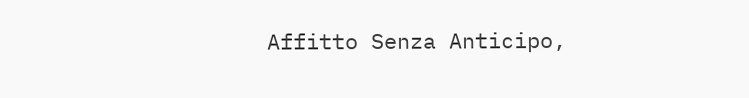Affitto Senza Anticipo,